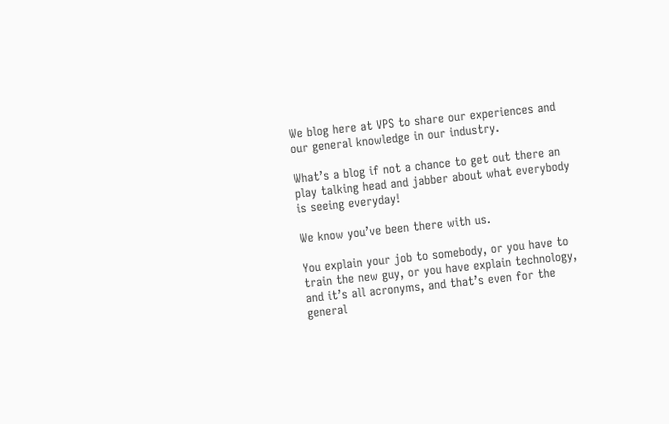We blog here at VPS to share our experiences and our general knowledge in our industry.

What’s a blog if not a chance to get out there an play talking head and jabber about what everybody is seeing everyday!

We know you’ve been there with us.

You explain your job to somebody, or you have to train the new guy, or you have explain technology, and it’s all acronyms, and that’s even for the general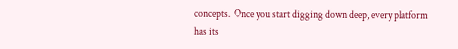concepts.  Once you start digging down deep, every platform has its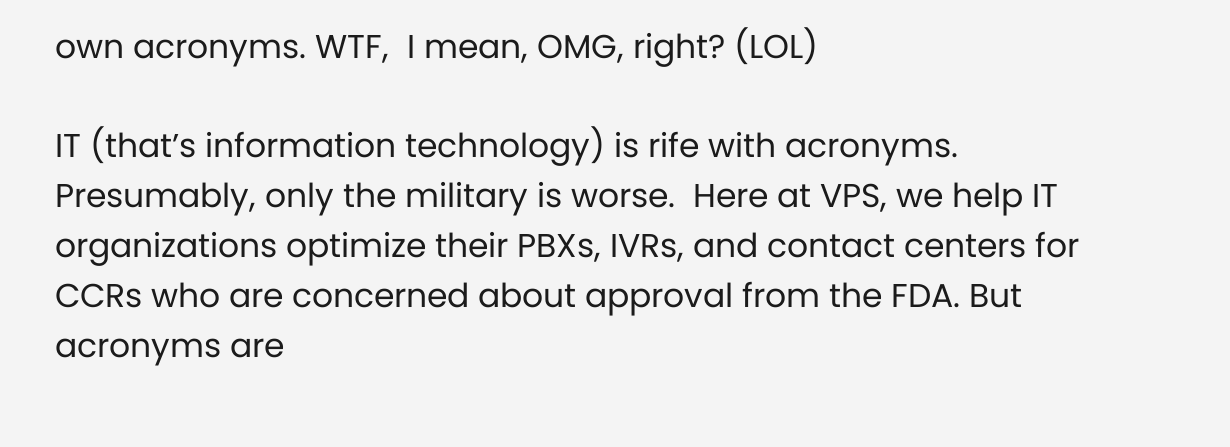own acronyms. WTF,  I mean, OMG, right? (LOL)

IT (that’s information technology) is rife with acronyms. Presumably, only the military is worse.  Here at VPS, we help IT organizations optimize their PBXs, IVRs, and contact centers for CCRs who are concerned about approval from the FDA. But acronyms are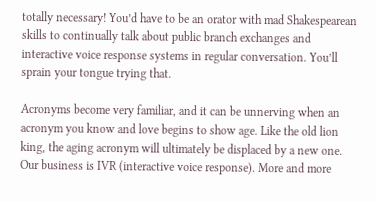totally necessary! You’d have to be an orator with mad Shakespearean skills to continually talk about public branch exchanges and interactive voice response systems in regular conversation. You’ll sprain your tongue trying that.

Acronyms become very familiar, and it can be unnerving when an acronym you know and love begins to show age. Like the old lion king, the aging acronym will ultimately be displaced by a new one. Our business is IVR (interactive voice response). More and more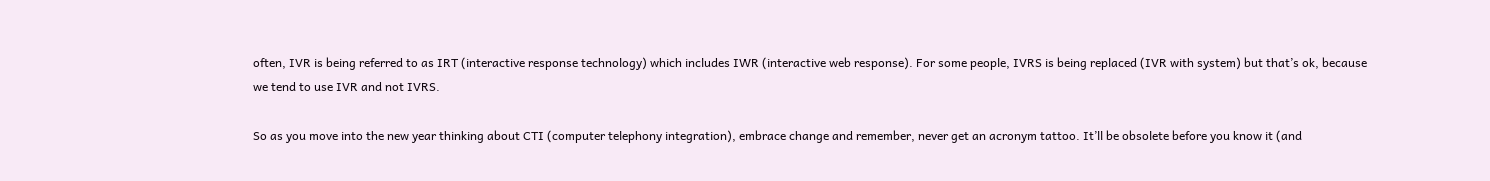often, IVR is being referred to as IRT (interactive response technology) which includes IWR (interactive web response). For some people, IVRS is being replaced (IVR with system) but that’s ok, because we tend to use IVR and not IVRS.

So as you move into the new year thinking about CTI (computer telephony integration), embrace change and remember, never get an acronym tattoo. It’ll be obsolete before you know it (and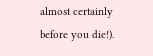almost certainly before you die!).